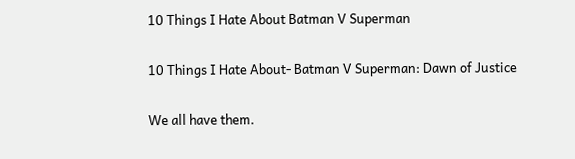10 Things I Hate About Batman V Superman

10 Things I Hate About- Batman V Superman: Dawn of Justice

We all have them.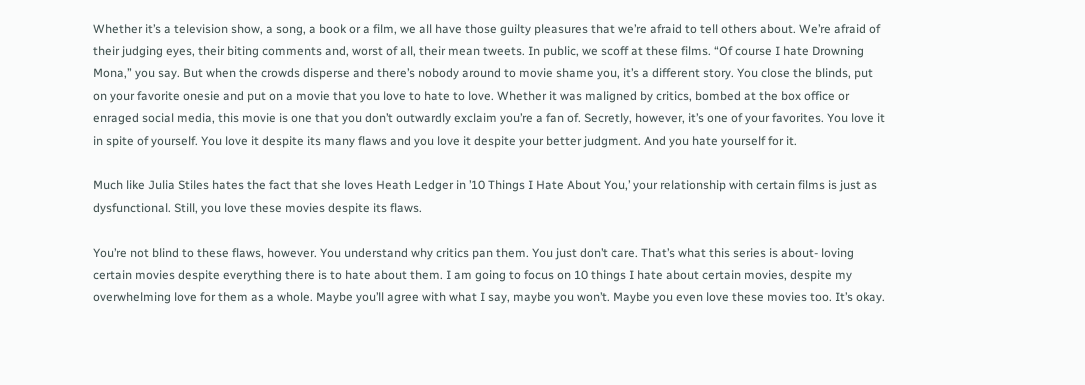Whether it’s a television show, a song, a book or a film, we all have those guilty pleasures that we’re afraid to tell others about. We’re afraid of their judging eyes, their biting comments and, worst of all, their mean tweets. In public, we scoff at these films. “Of course I hate Drowning Mona,” you say. But when the crowds disperse and there’s nobody around to movie shame you, it’s a different story. You close the blinds, put on your favorite onesie and put on a movie that you love to hate to love. Whether it was maligned by critics, bombed at the box office or enraged social media, this movie is one that you don’t outwardly exclaim you’re a fan of. Secretly, however, it’s one of your favorites. You love it in spite of yourself. You love it despite its many flaws and you love it despite your better judgment. And you hate yourself for it.

Much like Julia Stiles hates the fact that she loves Heath Ledger in ’10 Things I Hate About You,’ your relationship with certain films is just as dysfunctional. Still, you love these movies despite its flaws.

You’re not blind to these flaws, however. You understand why critics pan them. You just don’t care. That’s what this series is about- loving certain movies despite everything there is to hate about them. I am going to focus on 10 things I hate about certain movies, despite my overwhelming love for them as a whole. Maybe you’ll agree with what I say, maybe you won’t. Maybe you even love these movies too. It’s okay.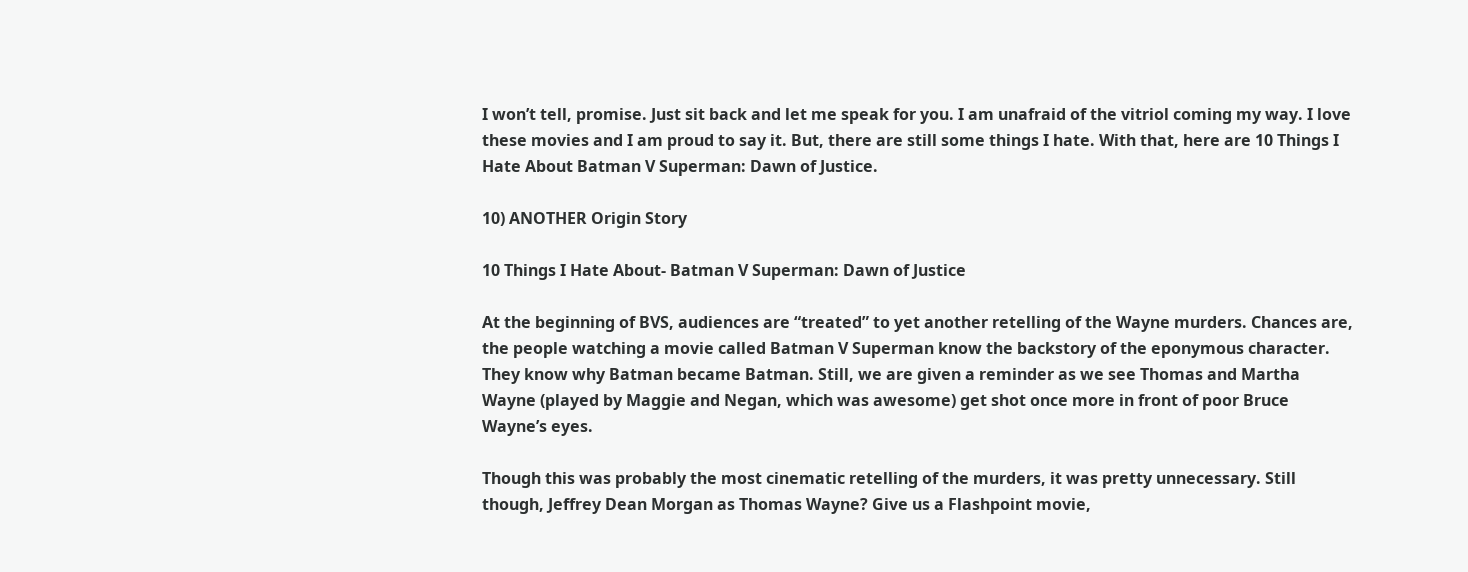I won’t tell, promise. Just sit back and let me speak for you. I am unafraid of the vitriol coming my way. I love these movies and I am proud to say it. But, there are still some things I hate. With that, here are 10 Things I Hate About Batman V Superman: Dawn of Justice.

10) ANOTHER Origin Story

10 Things I Hate About- Batman V Superman: Dawn of Justice

At the beginning of BVS, audiences are “treated” to yet another retelling of the Wayne murders. Chances are, the people watching a movie called Batman V Superman know the backstory of the eponymous character. They know why Batman became Batman. Still, we are given a reminder as we see Thomas and Martha Wayne (played by Maggie and Negan, which was awesome) get shot once more in front of poor Bruce Wayne’s eyes.

Though this was probably the most cinematic retelling of the murders, it was pretty unnecessary. Still though, Jeffrey Dean Morgan as Thomas Wayne? Give us a Flashpoint movie,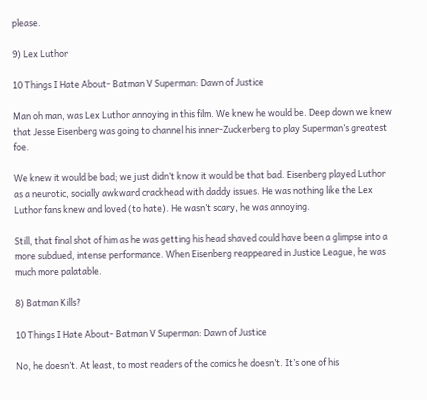please.

9) Lex Luthor

10 Things I Hate About- Batman V Superman: Dawn of Justice

Man oh man, was Lex Luthor annoying in this film. We knew he would be. Deep down we knew that Jesse Eisenberg was going to channel his inner-Zuckerberg to play Superman’s greatest foe.

We knew it would be bad; we just didn’t know it would be that bad. Eisenberg played Luthor as a neurotic, socially awkward crackhead with daddy issues. He was nothing like the Lex Luthor fans knew and loved (to hate). He wasn’t scary, he was annoying.

Still, that final shot of him as he was getting his head shaved could have been a glimpse into a more subdued, intense performance. When Eisenberg reappeared in Justice League, he was much more palatable.

8) Batman Kills?

10 Things I Hate About- Batman V Superman: Dawn of Justice

No, he doesn’t. At least, to most readers of the comics he doesn’t. It’s one of his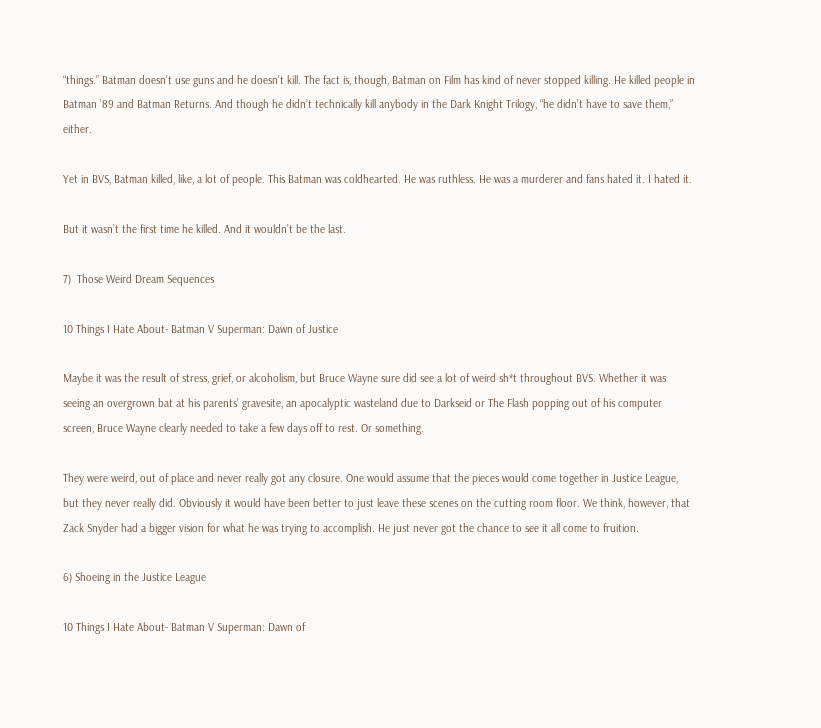“things.” Batman doesn’t use guns and he doesn’t kill. The fact is, though, Batman on Film has kind of never stopped killing. He killed people in Batman ’89 and Batman Returns. And though he didn’t technically kill anybody in the Dark Knight Trilogy, “he didn’t have to save them,” either.

Yet in BVS, Batman killed, like, a lot of people. This Batman was coldhearted. He was ruthless. He was a murderer and fans hated it. I hated it.

But it wasn’t the first time he killed. And it wouldn’t be the last.

7)  Those Weird Dream Sequences

10 Things I Hate About- Batman V Superman: Dawn of Justice

Maybe it was the result of stress, grief, or alcoholism, but Bruce Wayne sure did see a lot of weird sh*t throughout BVS. Whether it was seeing an overgrown bat at his parents’ gravesite, an apocalyptic wasteland due to Darkseid or The Flash popping out of his computer screen, Bruce Wayne clearly needed to take a few days off to rest. Or something.

They were weird, out of place and never really got any closure. One would assume that the pieces would come together in Justice League, but they never really did. Obviously it would have been better to just leave these scenes on the cutting room floor. We think, however, that Zack Snyder had a bigger vision for what he was trying to accomplish. He just never got the chance to see it all come to fruition.

6) Shoeing in the Justice League

10 Things I Hate About- Batman V Superman: Dawn of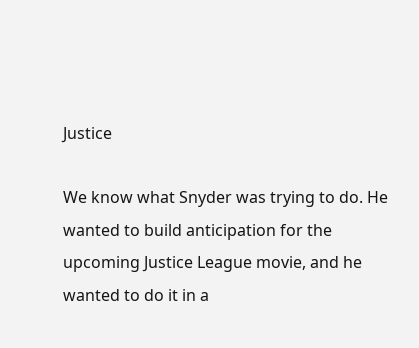Justice

We know what Snyder was trying to do. He wanted to build anticipation for the upcoming Justice League movie, and he wanted to do it in a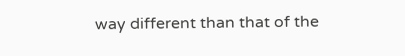way different than that of the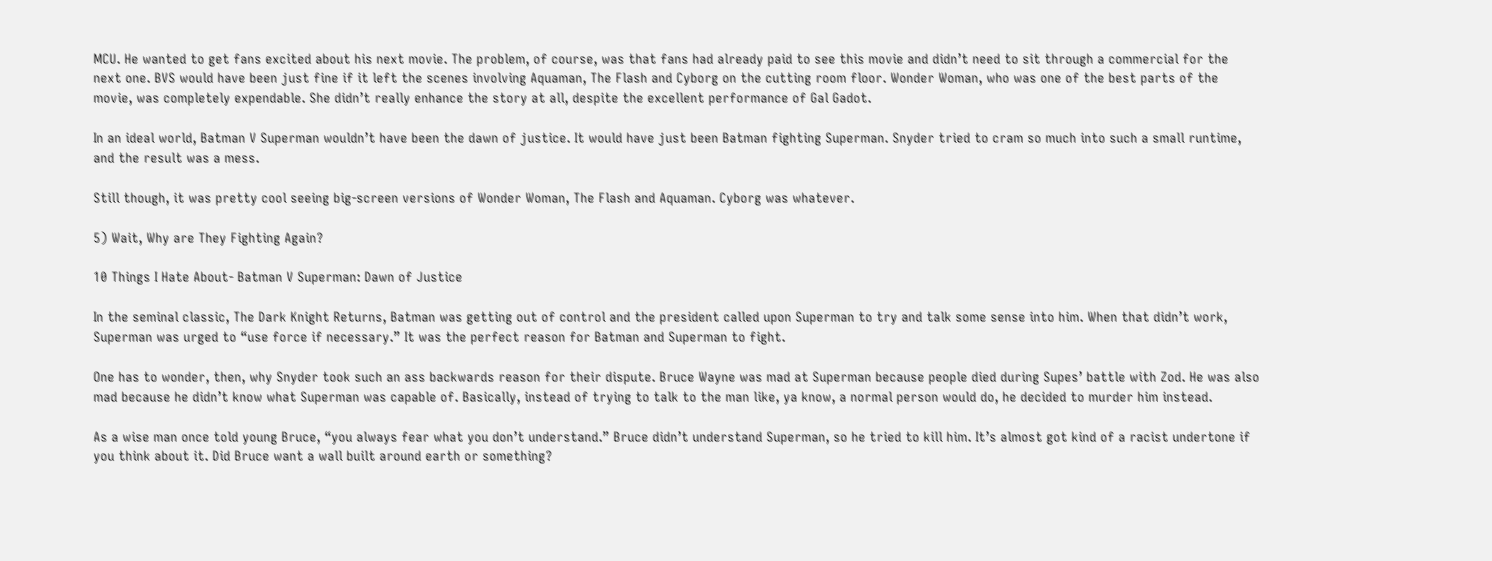MCU. He wanted to get fans excited about his next movie. The problem, of course, was that fans had already paid to see this movie and didn’t need to sit through a commercial for the next one. BVS would have been just fine if it left the scenes involving Aquaman, The Flash and Cyborg on the cutting room floor. Wonder Woman, who was one of the best parts of the movie, was completely expendable. She didn’t really enhance the story at all, despite the excellent performance of Gal Gadot.

In an ideal world, Batman V Superman wouldn’t have been the dawn of justice. It would have just been Batman fighting Superman. Snyder tried to cram so much into such a small runtime, and the result was a mess.

Still though, it was pretty cool seeing big-screen versions of Wonder Woman, The Flash and Aquaman. Cyborg was whatever.

5) Wait, Why are They Fighting Again?

10 Things I Hate About- Batman V Superman: Dawn of Justice

In the seminal classic, The Dark Knight Returns, Batman was getting out of control and the president called upon Superman to try and talk some sense into him. When that didn’t work, Superman was urged to “use force if necessary.” It was the perfect reason for Batman and Superman to fight.

One has to wonder, then, why Snyder took such an ass backwards reason for their dispute. Bruce Wayne was mad at Superman because people died during Supes’ battle with Zod. He was also mad because he didn’t know what Superman was capable of. Basically, instead of trying to talk to the man like, ya know, a normal person would do, he decided to murder him instead.

As a wise man once told young Bruce, “you always fear what you don’t understand.” Bruce didn’t understand Superman, so he tried to kill him. It’s almost got kind of a racist undertone if you think about it. Did Bruce want a wall built around earth or something?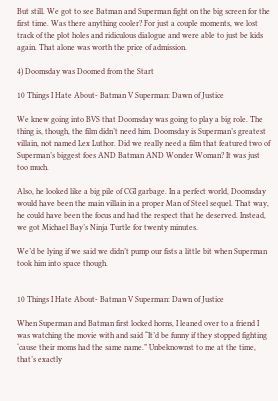But still. We got to see Batman and Superman fight on the big screen for the first time. Was there anything cooler? For just a couple moments, we lost track of the plot holes and ridiculous dialogue and were able to just be kids again. That alone was worth the price of admission.

4) Doomsday was Doomed from the Start

10 Things I Hate About- Batman V Superman: Dawn of Justice

We knew going into BVS that Doomsday was going to play a big role. The thing is, though, the film didn’t need him. Doomsday is Superman’s greatest villain, not named Lex Luthor. Did we really need a film that featured two of Superman’s biggest foes AND Batman AND Wonder Woman? It was just too much.

Also, he looked like a big pile of CGI garbage. In a perfect world, Doomsday would have been the main villain in a proper Man of Steel sequel. That way, he could have been the focus and had the respect that he deserved. Instead, we got Michael Bay’s Ninja Turtle for twenty minutes.

We’d be lying if we said we didn’t pump our fists a little bit when Superman took him into space though.


10 Things I Hate About- Batman V Superman: Dawn of Justice

When Superman and Batman first locked horns, I leaned over to a friend I was watching the movie with and said “It’d be funny if they stopped fighting ‘cause their moms had the same name.” Unbeknownst to me at the time, that’s exactly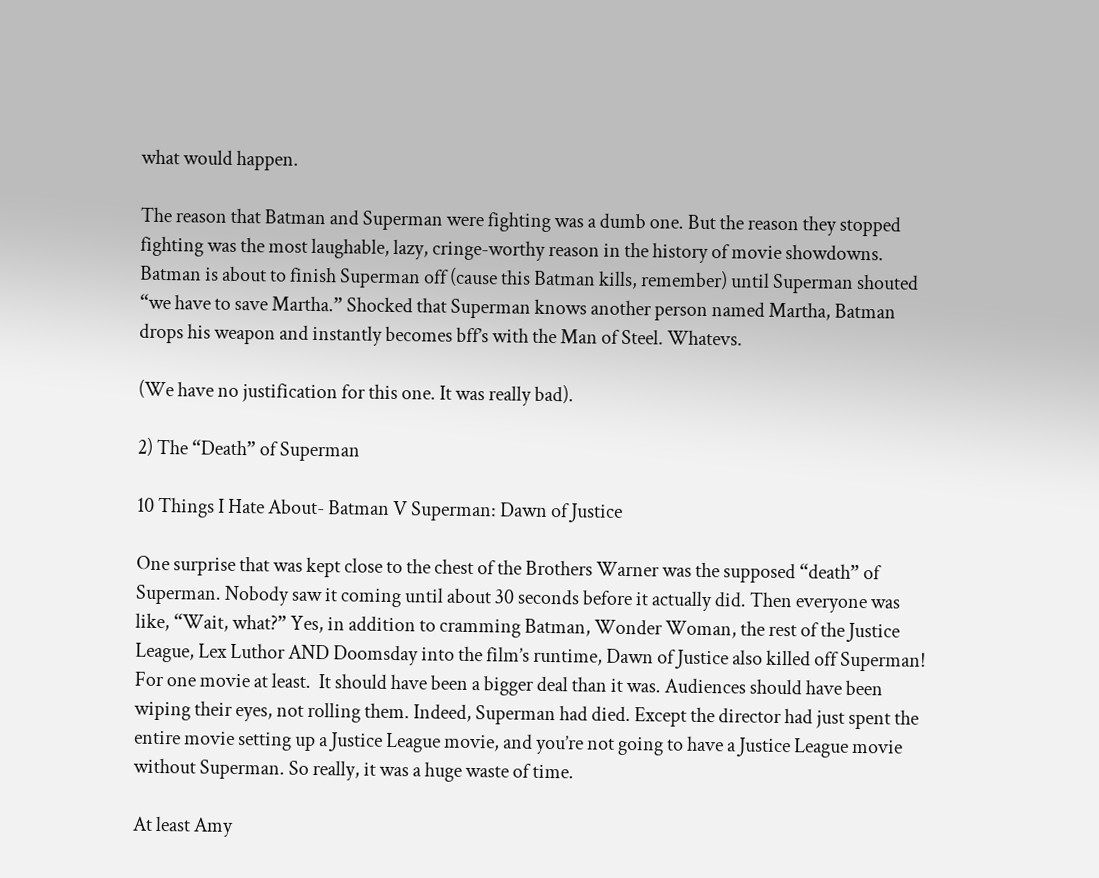what would happen.

The reason that Batman and Superman were fighting was a dumb one. But the reason they stopped fighting was the most laughable, lazy, cringe-worthy reason in the history of movie showdowns. Batman is about to finish Superman off (cause this Batman kills, remember) until Superman shouted “we have to save Martha.” Shocked that Superman knows another person named Martha, Batman drops his weapon and instantly becomes bff’s with the Man of Steel. Whatevs.

(We have no justification for this one. It was really bad).

2) The “Death” of Superman

10 Things I Hate About- Batman V Superman: Dawn of Justice

One surprise that was kept close to the chest of the Brothers Warner was the supposed “death” of Superman. Nobody saw it coming until about 30 seconds before it actually did. Then everyone was like, “Wait, what?” Yes, in addition to cramming Batman, Wonder Woman, the rest of the Justice League, Lex Luthor AND Doomsday into the film’s runtime, Dawn of Justice also killed off Superman! For one movie at least.  It should have been a bigger deal than it was. Audiences should have been wiping their eyes, not rolling them. Indeed, Superman had died. Except the director had just spent the entire movie setting up a Justice League movie, and you’re not going to have a Justice League movie without Superman. So really, it was a huge waste of time.

At least Amy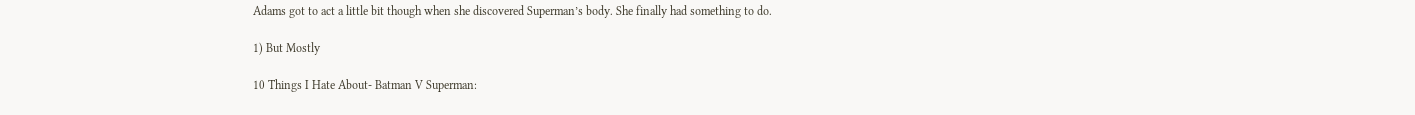Adams got to act a little bit though when she discovered Superman’s body. She finally had something to do.

1) But Mostly

10 Things I Hate About- Batman V Superman: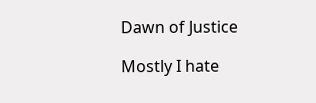Dawn of Justice

Mostly I hate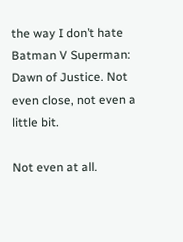the way I don’t hate Batman V Superman: Dawn of Justice. Not even close, not even a little bit.

Not even at all.